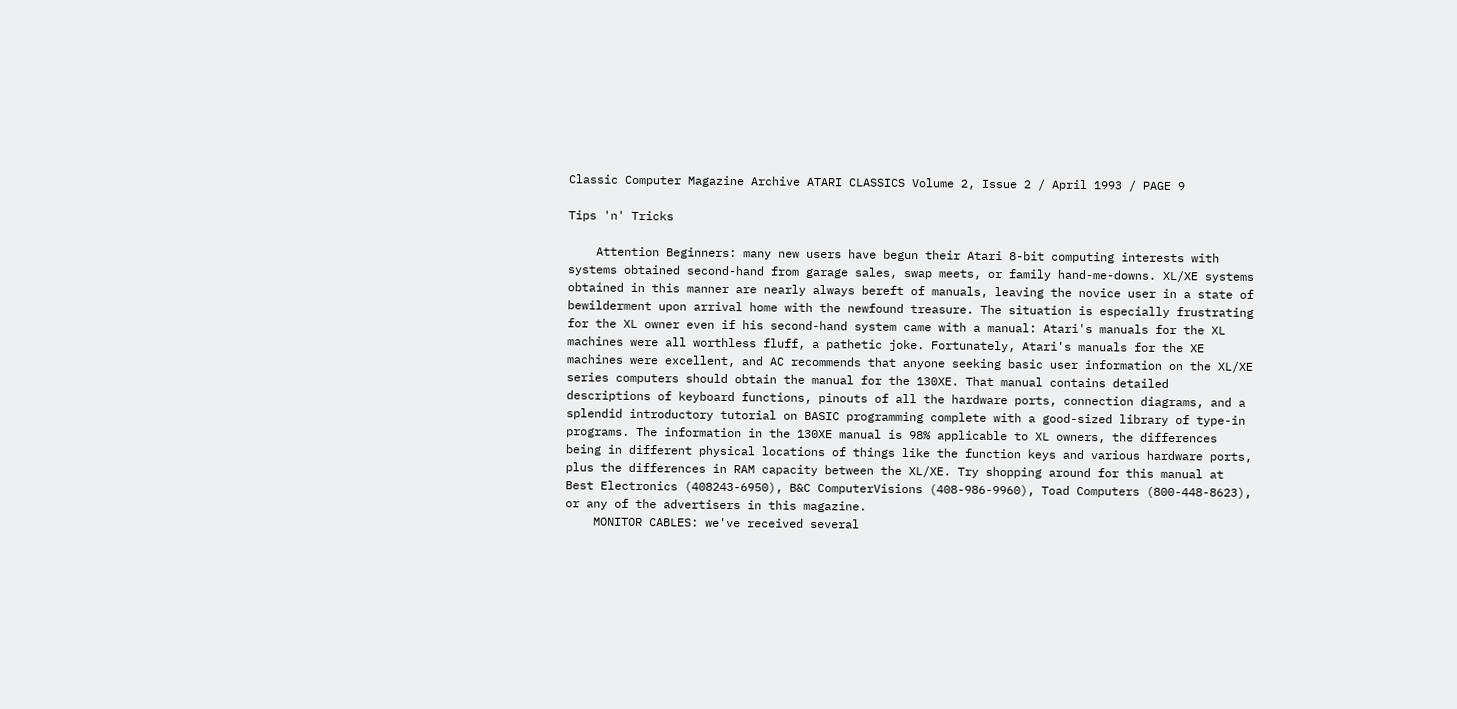Classic Computer Magazine Archive ATARI CLASSICS Volume 2, Issue 2 / April 1993 / PAGE 9

Tips 'n' Tricks

    Attention Beginners: many new users have begun their Atari 8-bit computing interests with systems obtained second-hand from garage sales, swap meets, or family hand-me-downs. XL/XE systems obtained in this manner are nearly always bereft of manuals, leaving the novice user in a state of bewilderment upon arrival home with the newfound treasure. The situation is especially frustrating for the XL owner even if his second-hand system came with a manual: Atari's manuals for the XL machines were all worthless fluff, a pathetic joke. Fortunately, Atari's manuals for the XE machines were excellent, and AC recommends that anyone seeking basic user information on the XL/XE series computers should obtain the manual for the 130XE. That manual contains detailed descriptions of keyboard functions, pinouts of all the hardware ports, connection diagrams, and a splendid introductory tutorial on BASIC programming complete with a good-sized library of type-in programs. The information in the 130XE manual is 98% applicable to XL owners, the differences being in different physical locations of things like the function keys and various hardware ports, plus the differences in RAM capacity between the XL/XE. Try shopping around for this manual at Best Electronics (408243-6950), B&C ComputerVisions (408-986-9960), Toad Computers (800-448-8623), or any of the advertisers in this magazine.
    MONITOR CABLES: we've received several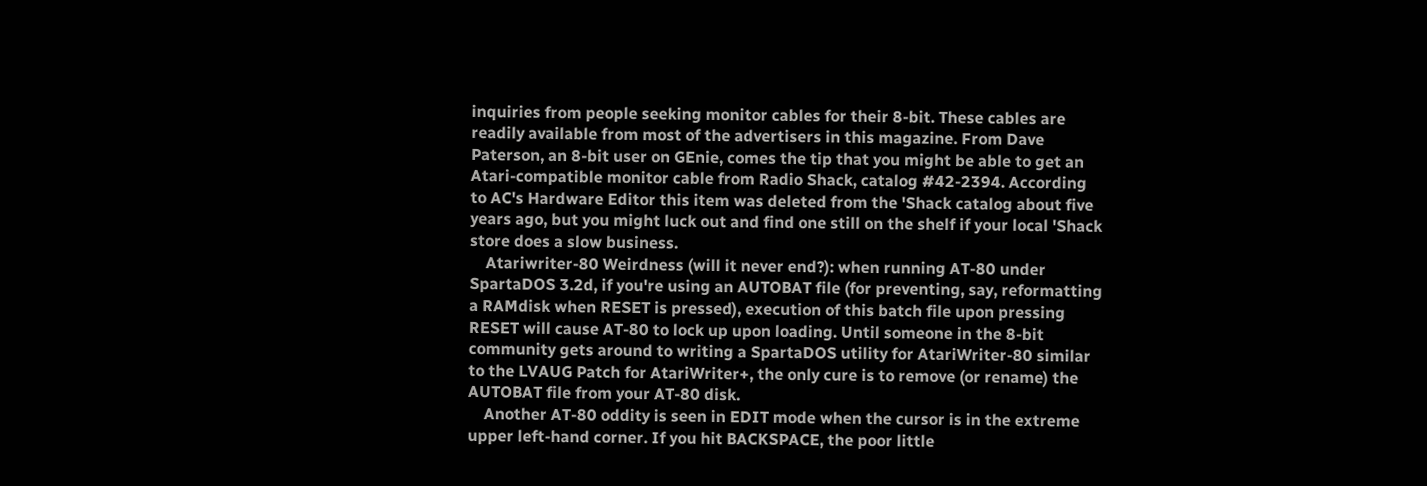inquiries from people seeking monitor cables for their 8-bit. These cables are readily available from most of the advertisers in this magazine. From Dave Paterson, an 8-bit user on GEnie, comes the tip that you might be able to get an Atari-compatible monitor cable from Radio Shack, catalog #42-2394. According to AC's Hardware Editor this item was deleted from the 'Shack catalog about five years ago, but you might luck out and find one still on the shelf if your local 'Shack store does a slow business.
    Atariwriter-80 Weirdness (will it never end?): when running AT-80 under SpartaDOS 3.2d, if you're using an AUTOBAT file (for preventing, say, reformatting a RAMdisk when RESET is pressed), execution of this batch file upon pressing RESET will cause AT-80 to lock up upon loading. Until someone in the 8-bit community gets around to writing a SpartaDOS utility for AtariWriter-80 similar to the LVAUG Patch for AtariWriter+, the only cure is to remove (or rename) the AUTOBAT file from your AT-80 disk.
    Another AT-80 oddity is seen in EDIT mode when the cursor is in the extreme upper left-hand corner. If you hit BACKSPACE, the poor little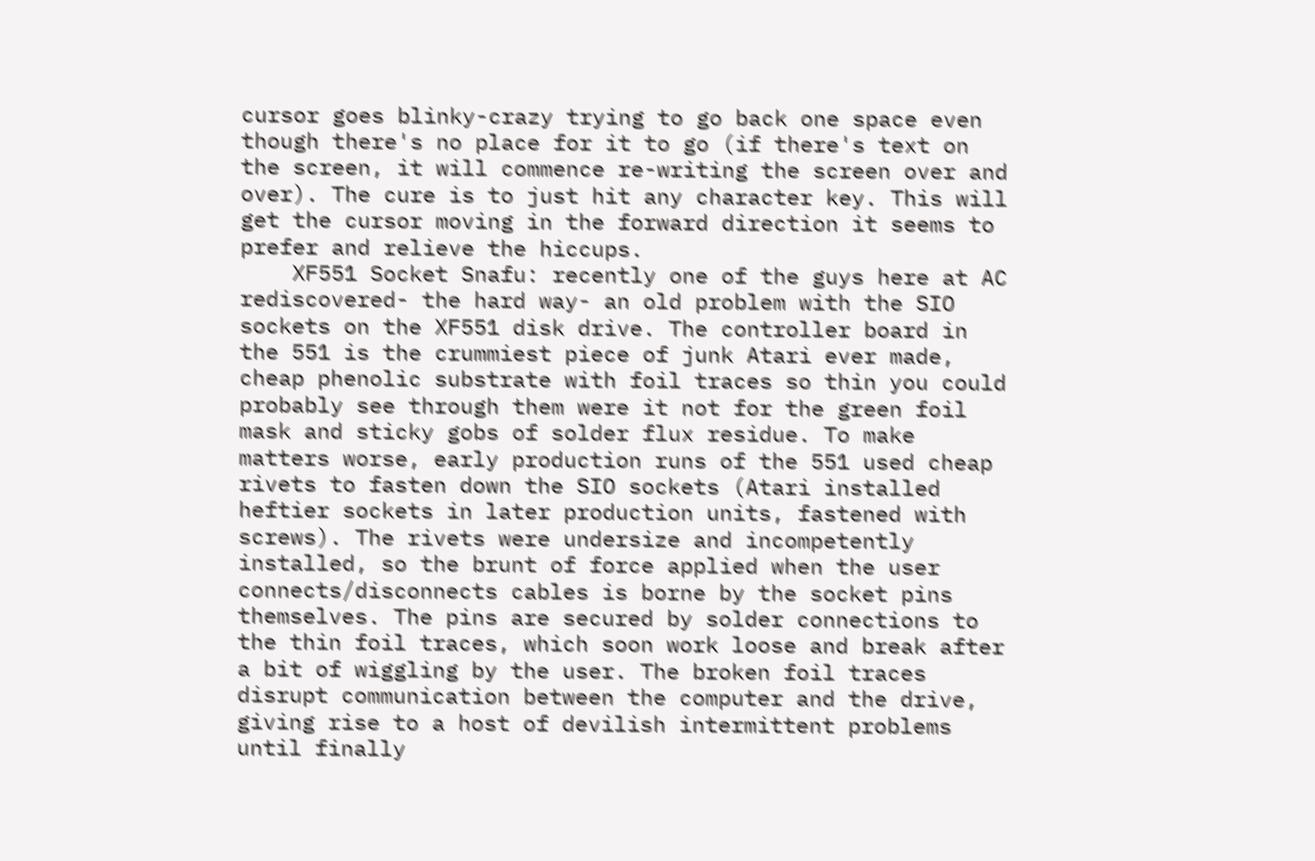cursor goes blinky-crazy trying to go back one space even though there's no place for it to go (if there's text on the screen, it will commence re-writing the screen over and over). The cure is to just hit any character key. This will get the cursor moving in the forward direction it seems to prefer and relieve the hiccups.
    XF551 Socket Snafu: recently one of the guys here at AC rediscovered- the hard way- an old problem with the SIO sockets on the XF551 disk drive. The controller board in the 551 is the crummiest piece of junk Atari ever made, cheap phenolic substrate with foil traces so thin you could probably see through them were it not for the green foil mask and sticky gobs of solder flux residue. To make matters worse, early production runs of the 551 used cheap rivets to fasten down the SIO sockets (Atari installed heftier sockets in later production units, fastened with screws). The rivets were undersize and incompetently installed, so the brunt of force applied when the user connects/disconnects cables is borne by the socket pins themselves. The pins are secured by solder connections to the thin foil traces, which soon work loose and break after a bit of wiggling by the user. The broken foil traces disrupt communication between the computer and the drive, giving rise to a host of devilish intermittent problems until finally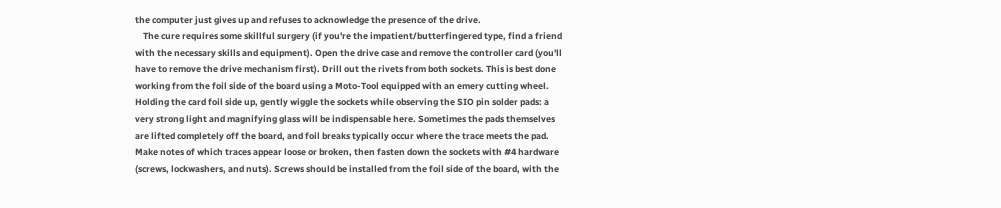the computer just gives up and refuses to acknowledge the presence of the drive.
    The cure requires some skillful surgery (if you're the impatient/butterfingered type, find a friend with the necessary skills and equipment). Open the drive case and remove the controller card (you'll have to remove the drive mechanism first). Drill out the rivets from both sockets. This is best done working from the foil side of the board using a Moto-Tool equipped with an emery cutting wheel. Holding the card foil side up, gently wiggle the sockets while observing the SIO pin solder pads: a very strong light and magnifying glass will be indispensable here. Sometimes the pads themselves are lifted completely off the board, and foil breaks typically occur where the trace meets the pad. Make notes of which traces appear loose or broken, then fasten down the sockets with #4 hardware (screws, lockwashers, and nuts). Screws should be installed from the foil side of the board, with the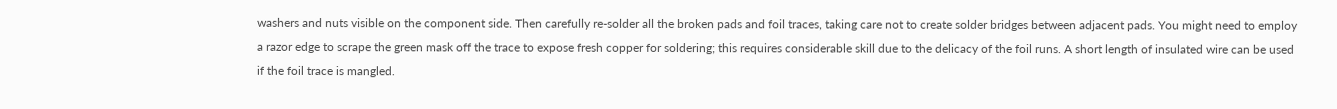washers and nuts visible on the component side. Then carefully re-solder all the broken pads and foil traces, taking care not to create solder bridges between adjacent pads. You might need to employ a razor edge to scrape the green mask off the trace to expose fresh copper for soldering; this requires considerable skill due to the delicacy of the foil runs. A short length of insulated wire can be used if the foil trace is mangled.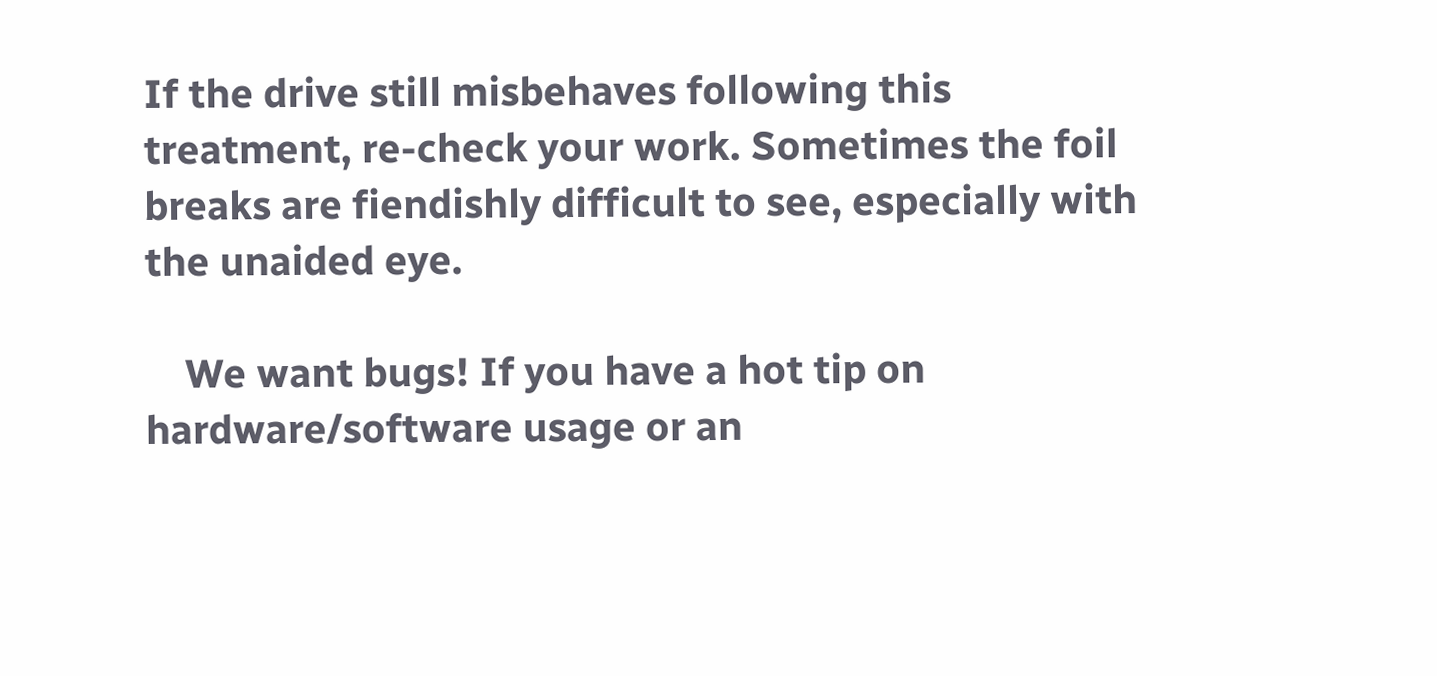If the drive still misbehaves following this treatment, re-check your work. Sometimes the foil breaks are fiendishly difficult to see, especially with the unaided eye.

    We want bugs! If you have a hot tip on hardware/software usage or an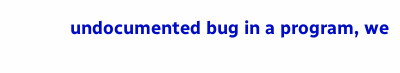undocumented bug in a program, we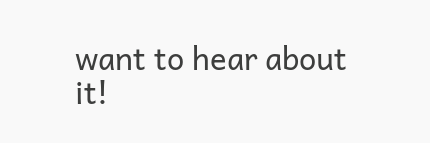want to hear about it!